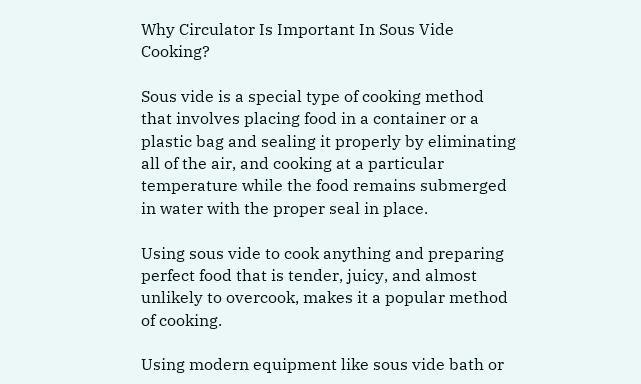Why Circulator Is Important In Sous Vide Cooking?

Sous vide is a special type of cooking method that involves placing food in a container or a plastic bag and sealing it properly by eliminating all of the air, and cooking at a particular temperature while the food remains submerged in water with the proper seal in place.

Using sous vide to cook anything and preparing perfect food that is tender, juicy, and almost unlikely to overcook, makes it a popular method of cooking.

Using modern equipment like sous vide bath or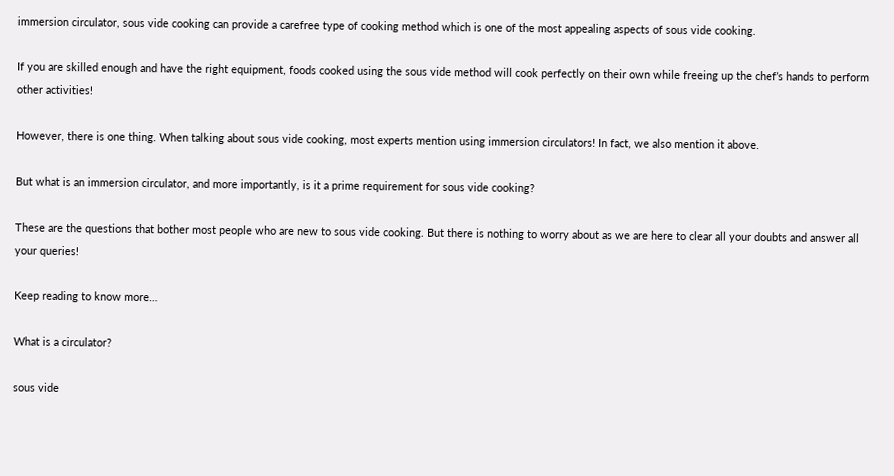immersion circulator, sous vide cooking can provide a carefree type of cooking method which is one of the most appealing aspects of sous vide cooking.

If you are skilled enough and have the right equipment, foods cooked using the sous vide method will cook perfectly on their own while freeing up the chef’s hands to perform other activities!

However, there is one thing. When talking about sous vide cooking, most experts mention using immersion circulators! In fact, we also mention it above.

But what is an immersion circulator, and more importantly, is it a prime requirement for sous vide cooking?

These are the questions that bother most people who are new to sous vide cooking. But there is nothing to worry about as we are here to clear all your doubts and answer all your queries!

Keep reading to know more…

What is a circulator?

sous vide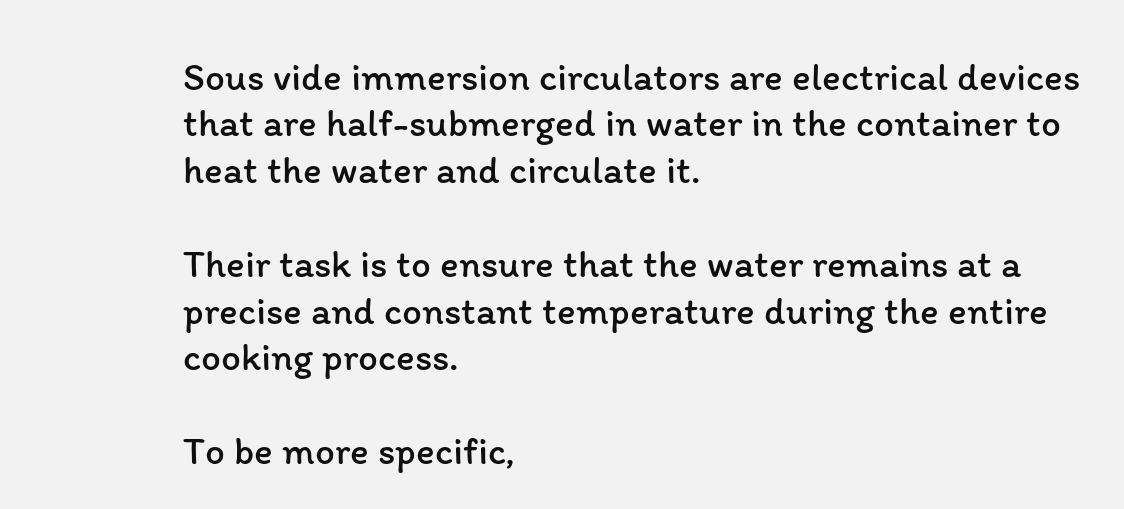Sous vide immersion circulators are electrical devices that are half-submerged in water in the container to heat the water and circulate it.

Their task is to ensure that the water remains at a precise and constant temperature during the entire cooking process.

To be more specific,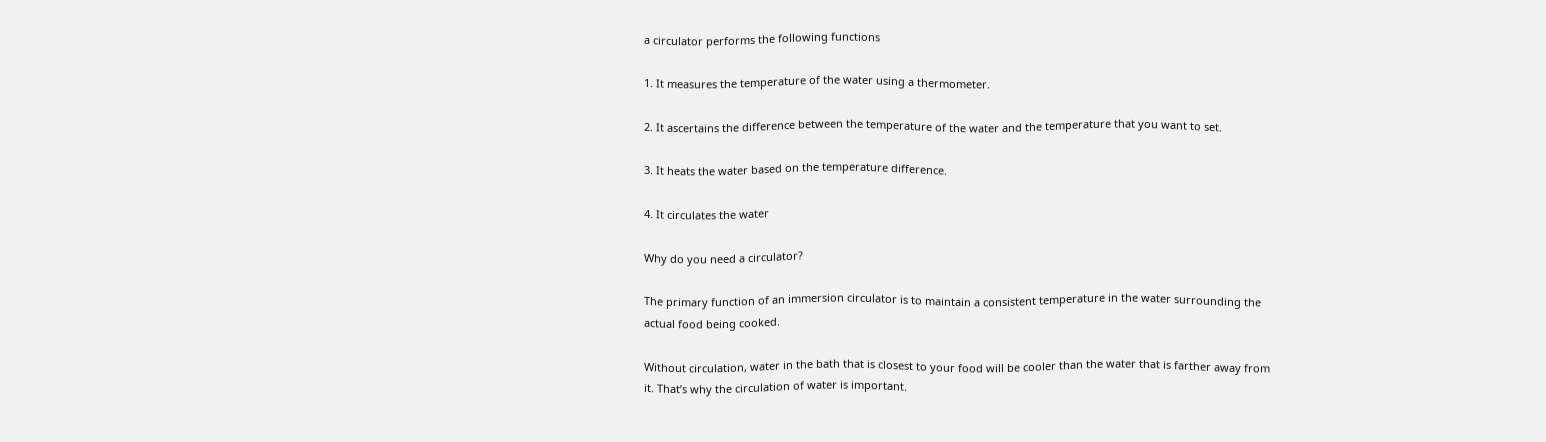a circulator performs the following functions

1. It measures the temperature of the water using a thermometer.

2. It ascertains the difference between the temperature of the water and the temperature that you want to set.

3. It heats the water based on the temperature difference.

4. It circulates the water

Why do you need a circulator?

The primary function of an immersion circulator is to maintain a consistent temperature in the water surrounding the actual food being cooked.

Without circulation, water in the bath that is closest to your food will be cooler than the water that is farther away from it. That’s why the circulation of water is important.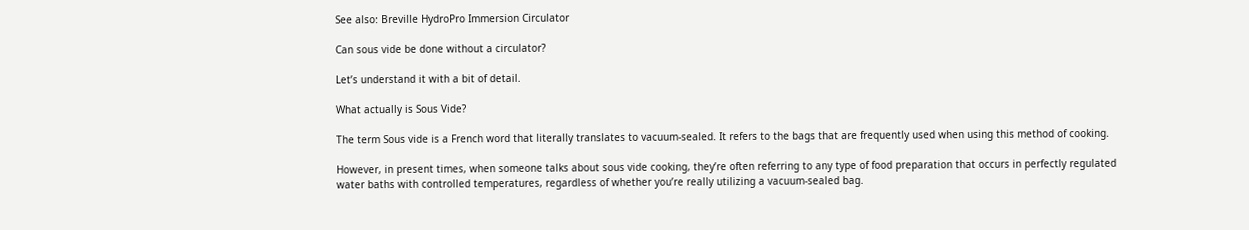See also: Breville HydroPro Immersion Circulator

Can sous vide be done without a circulator?

Let’s understand it with a bit of detail.

What actually is Sous Vide?

The term Sous vide is a French word that literally translates to vacuum-sealed. It refers to the bags that are frequently used when using this method of cooking.

However, in present times, when someone talks about sous vide cooking, they’re often referring to any type of food preparation that occurs in perfectly regulated water baths with controlled temperatures, regardless of whether you’re really utilizing a vacuum-sealed bag.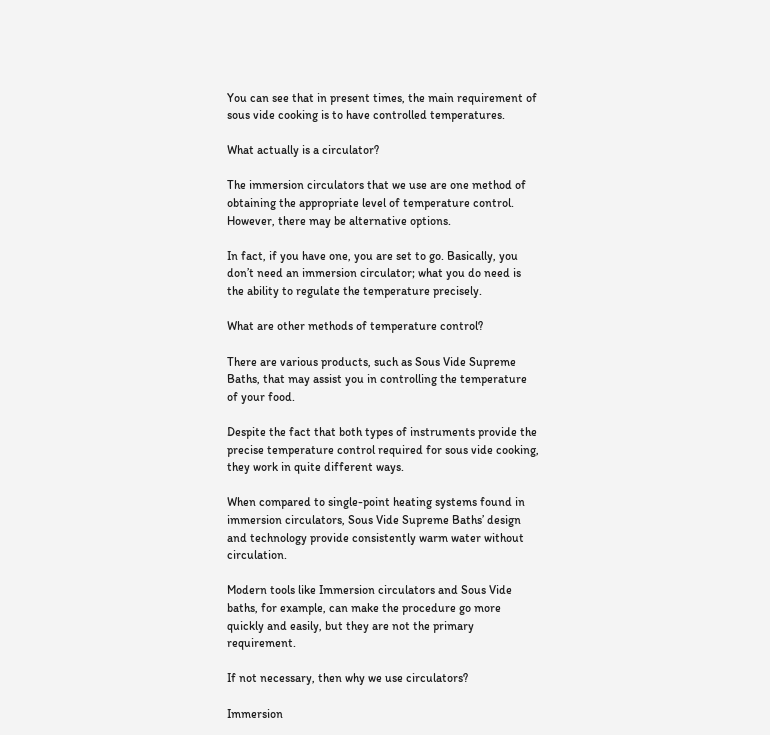You can see that in present times, the main requirement of sous vide cooking is to have controlled temperatures.

What actually is a circulator?

The immersion circulators that we use are one method of obtaining the appropriate level of temperature control. However, there may be alternative options.

In fact, if you have one, you are set to go. Basically, you don’t need an immersion circulator; what you do need is the ability to regulate the temperature precisely.

What are other methods of temperature control?

There are various products, such as Sous Vide Supreme Baths, that may assist you in controlling the temperature of your food.

Despite the fact that both types of instruments provide the precise temperature control required for sous vide cooking, they work in quite different ways.

When compared to single-point heating systems found in immersion circulators, Sous Vide Supreme Baths’ design and technology provide consistently warm water without circulation.

Modern tools like Immersion circulators and Sous Vide baths, for example, can make the procedure go more quickly and easily, but they are not the primary requirement.

If not necessary, then why we use circulators?

Immersion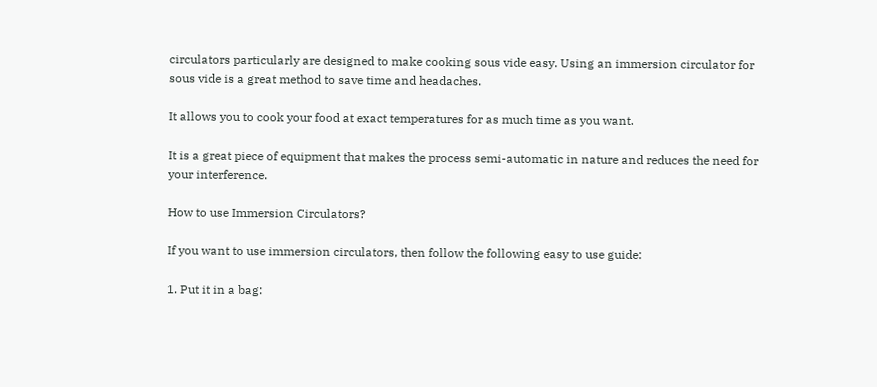circulators particularly are designed to make cooking sous vide easy. Using an immersion circulator for sous vide is a great method to save time and headaches.

It allows you to cook your food at exact temperatures for as much time as you want.

It is a great piece of equipment that makes the process semi-automatic in nature and reduces the need for your interference.

How to use Immersion Circulators?

If you want to use immersion circulators, then follow the following easy to use guide:

1. Put it in a bag: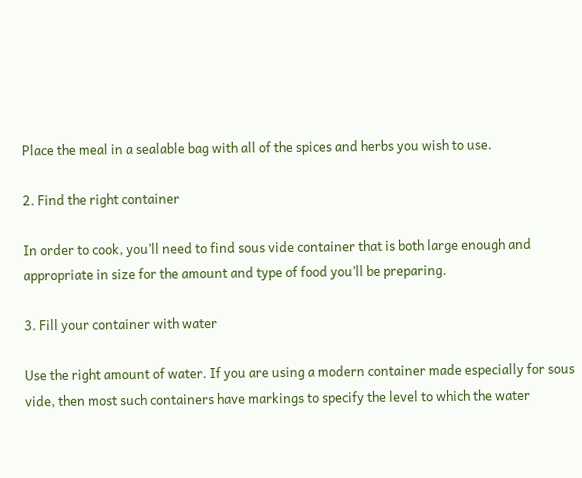Place the meal in a sealable bag with all of the spices and herbs you wish to use.

2. Find the right container

In order to cook, you’ll need to find sous vide container that is both large enough and appropriate in size for the amount and type of food you’ll be preparing.

3. Fill your container with water

Use the right amount of water. If you are using a modern container made especially for sous vide, then most such containers have markings to specify the level to which the water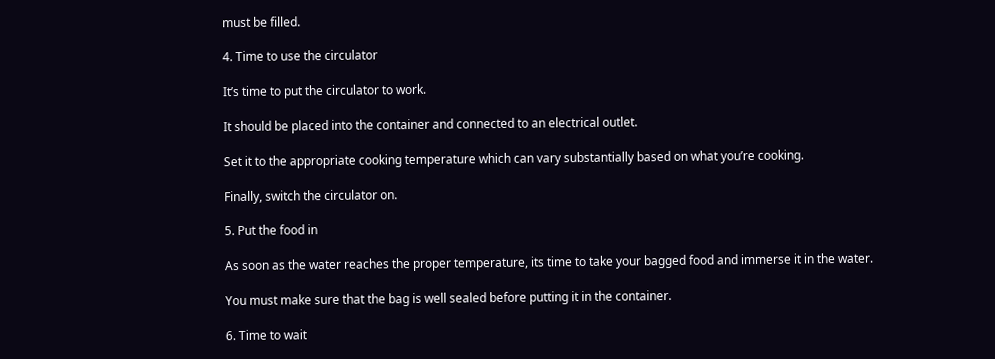must be filled.

4. Time to use the circulator

It’s time to put the circulator to work.

It should be placed into the container and connected to an electrical outlet.

Set it to the appropriate cooking temperature which can vary substantially based on what you’re cooking.

Finally, switch the circulator on.

5. Put the food in

As soon as the water reaches the proper temperature, its time to take your bagged food and immerse it in the water.

You must make sure that the bag is well sealed before putting it in the container.

6. Time to wait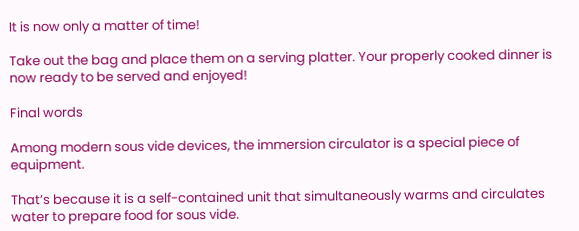It is now only a matter of time!

Take out the bag and place them on a serving platter. Your properly cooked dinner is now ready to be served and enjoyed!

Final words

Among modern sous vide devices, the immersion circulator is a special piece of equipment.

That’s because it is a self-contained unit that simultaneously warms and circulates water to prepare food for sous vide.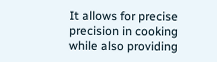It allows for precise precision in cooking while also providing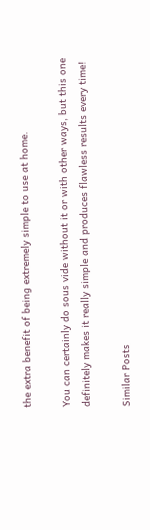the extra benefit of being extremely simple to use at home.

You can certainly do sous vide without it or with other ways, but this one definitely makes it really simple and produces flawless results every time!

Similar Posts